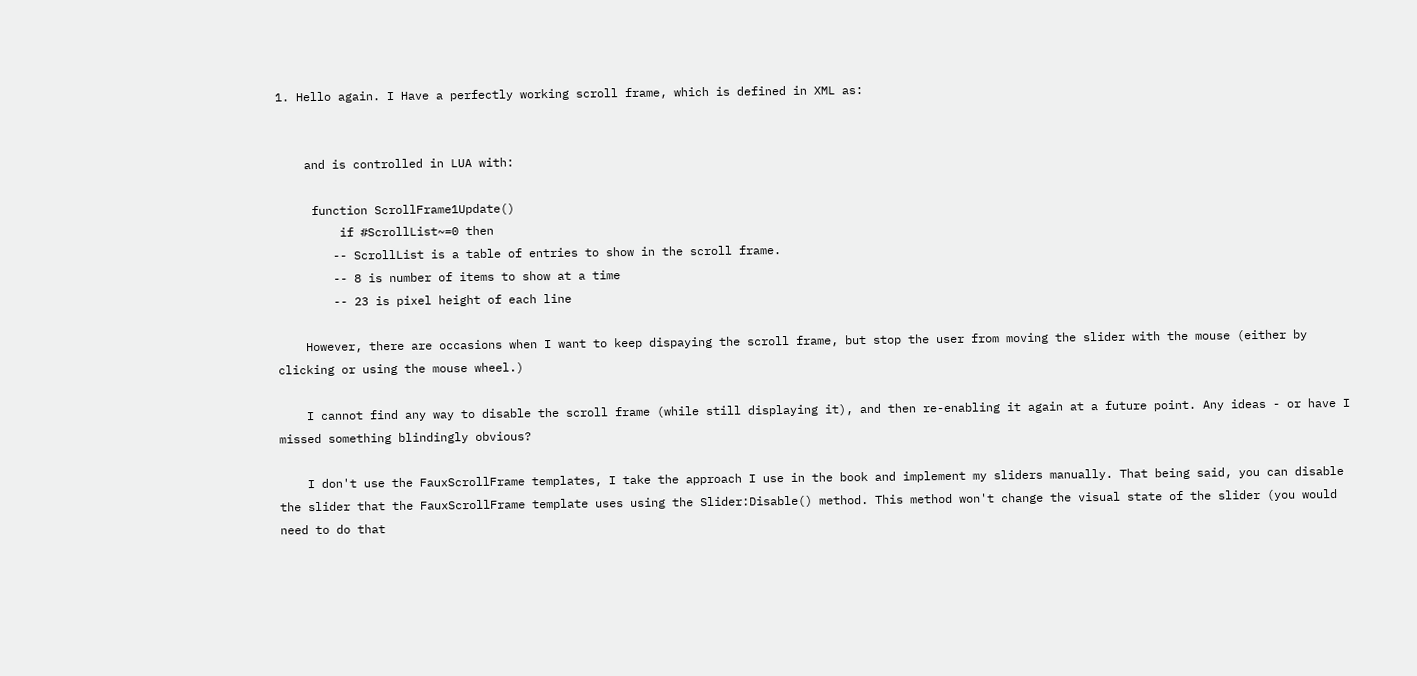1. Hello again. I Have a perfectly working scroll frame, which is defined in XML as:


    and is controlled in LUA with:

     function ScrollFrame1Update()
         if #ScrollList~=0 then
        -- ScrollList is a table of entries to show in the scroll frame.
        -- 8 is number of items to show at a time
        -- 23 is pixel height of each line

    However, there are occasions when I want to keep dispaying the scroll frame, but stop the user from moving the slider with the mouse (either by clicking or using the mouse wheel.)

    I cannot find any way to disable the scroll frame (while still displaying it), and then re-enabling it again at a future point. Any ideas - or have I missed something blindingly obvious?

    I don't use the FauxScrollFrame templates, I take the approach I use in the book and implement my sliders manually. That being said, you can disable the slider that the FauxScrollFrame template uses using the Slider:Disable() method. This method won't change the visual state of the slider (you would need to do that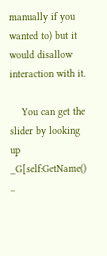manually if you wanted to) but it would disallow interaction with it.

    You can get the slider by looking up _G[self:GetName() ..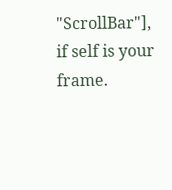"ScrollBar"], if self is your frame.